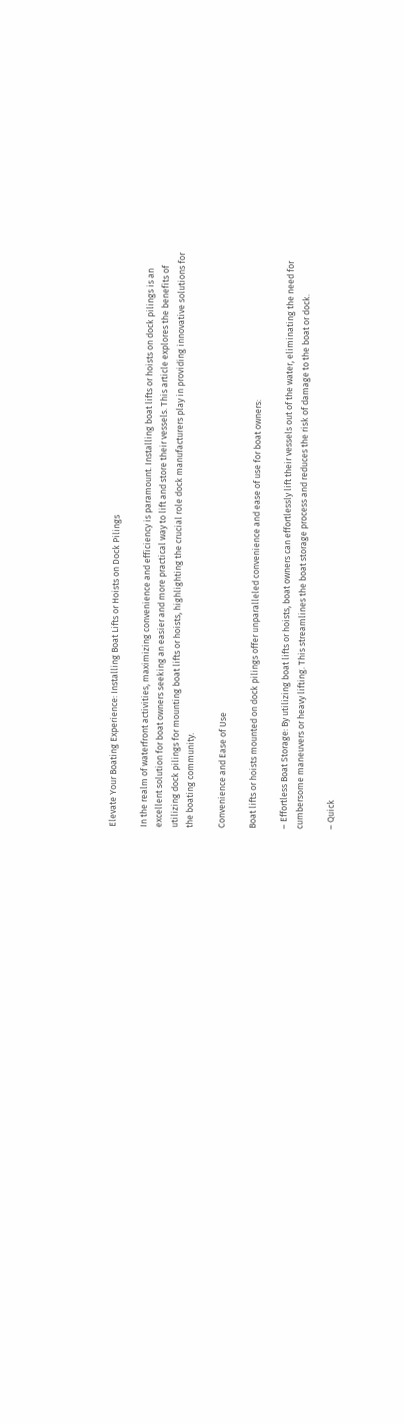Elevate Your Boating Experience: Installing Boat Lifts or Hoists on Dock Pilings

In the realm of waterfront activities, maximizing convenience and efficiency is paramount. Installing boat lifts or hoists on dock pilings is an excellent solution for boat owners seeking an easier and more practical way to lift and store their vessels. This article explores the benefits of utilizing dock pilings for mounting boat lifts or hoists, highlighting the crucial role dock manufacturers play in providing innovative solutions for the boating community.

Convenience and Ease of Use

Boat lifts or hoists mounted on dock pilings offer unparalleled convenience and ease of use for boat owners:

– Effortless Boat Storage: By utilizing boat lifts or hoists, boat owners can effortlessly lift their vessels out of the water, eliminating the need for cumbersome maneuvers or heavy lifting. This streamlines the boat storage process and reduces the risk of damage to the boat or dock.

– Quick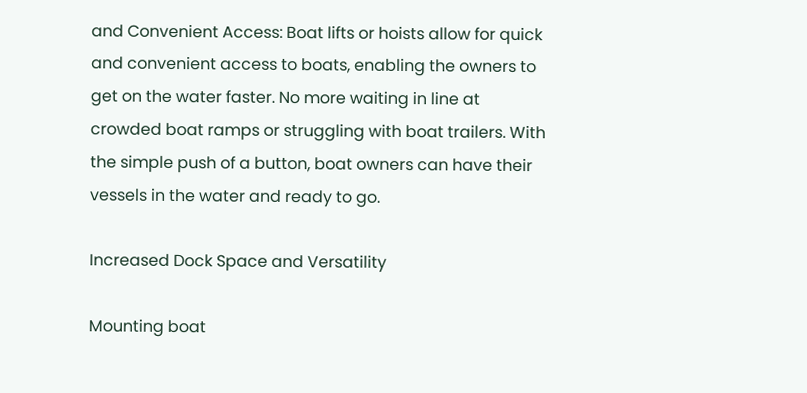and Convenient Access: Boat lifts or hoists allow for quick and convenient access to boats, enabling the owners to get on the water faster. No more waiting in line at crowded boat ramps or struggling with boat trailers. With the simple push of a button, boat owners can have their vessels in the water and ready to go.

Increased Dock Space and Versatility

Mounting boat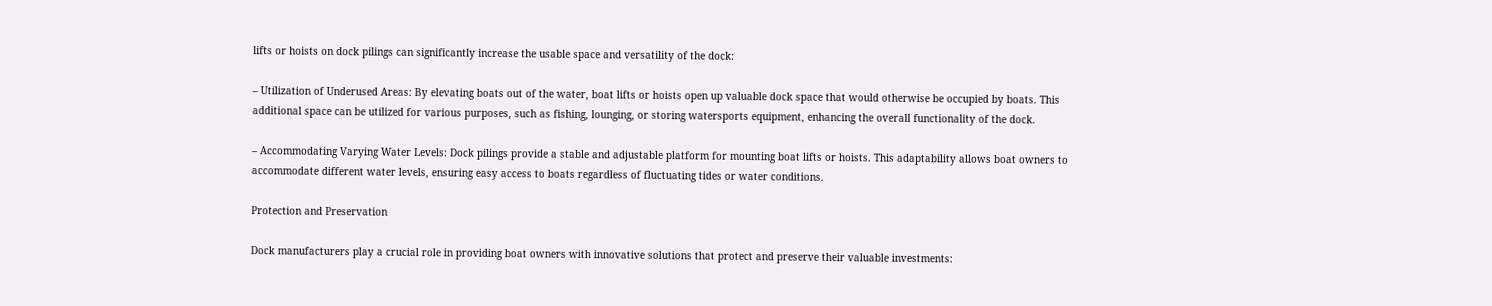lifts or hoists on dock pilings can significantly increase the usable space and versatility of the dock:

– Utilization of Underused Areas: By elevating boats out of the water, boat lifts or hoists open up valuable dock space that would otherwise be occupied by boats. This additional space can be utilized for various purposes, such as fishing, lounging, or storing watersports equipment, enhancing the overall functionality of the dock.

– Accommodating Varying Water Levels: Dock pilings provide a stable and adjustable platform for mounting boat lifts or hoists. This adaptability allows boat owners to accommodate different water levels, ensuring easy access to boats regardless of fluctuating tides or water conditions.

Protection and Preservation

Dock manufacturers play a crucial role in providing boat owners with innovative solutions that protect and preserve their valuable investments: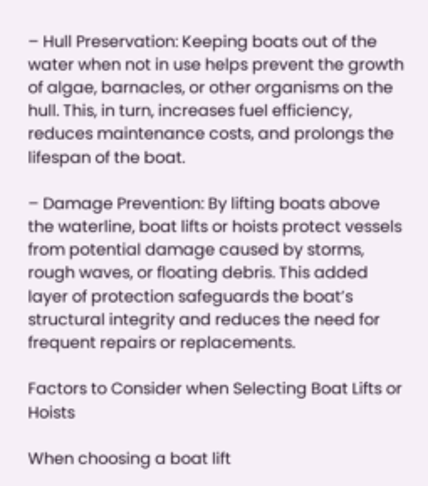– Hull Preservation: Keeping boats out of the water when not in use helps prevent the growth of algae, barnacles, or other organisms on the hull. This, in turn, increases fuel efficiency, reduces maintenance costs, and prolongs the lifespan of the boat.

– Damage Prevention: By lifting boats above the waterline, boat lifts or hoists protect vessels from potential damage caused by storms, rough waves, or floating debris. This added layer of protection safeguards the boat’s structural integrity and reduces the need for frequent repairs or replacements.

Factors to Consider when Selecting Boat Lifts or Hoists

When choosing a boat lift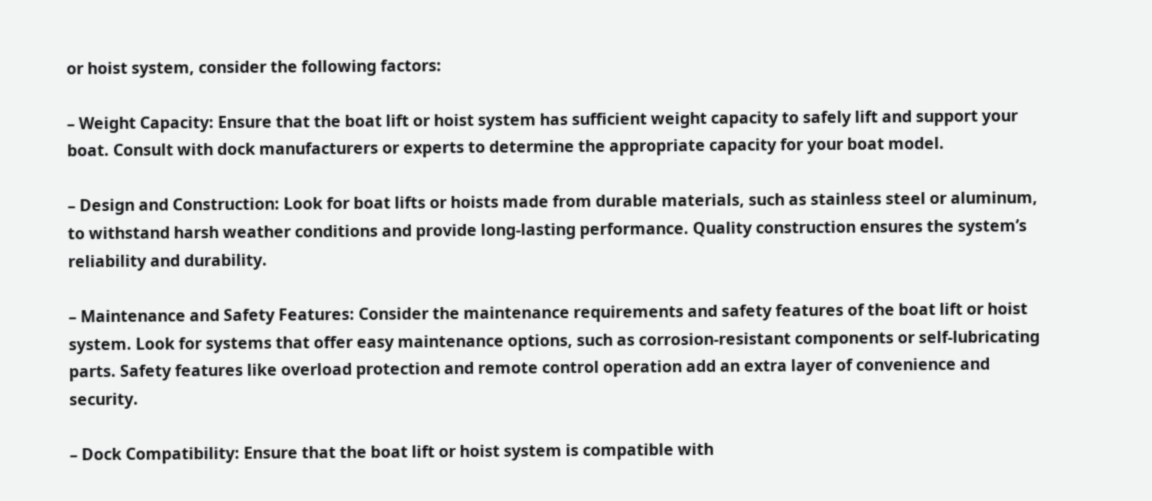or hoist system, consider the following factors:

– Weight Capacity: Ensure that the boat lift or hoist system has sufficient weight capacity to safely lift and support your boat. Consult with dock manufacturers or experts to determine the appropriate capacity for your boat model.

– Design and Construction: Look for boat lifts or hoists made from durable materials, such as stainless steel or aluminum, to withstand harsh weather conditions and provide long-lasting performance. Quality construction ensures the system’s reliability and durability.

– Maintenance and Safety Features: Consider the maintenance requirements and safety features of the boat lift or hoist system. Look for systems that offer easy maintenance options, such as corrosion-resistant components or self-lubricating parts. Safety features like overload protection and remote control operation add an extra layer of convenience and security.

– Dock Compatibility: Ensure that the boat lift or hoist system is compatible with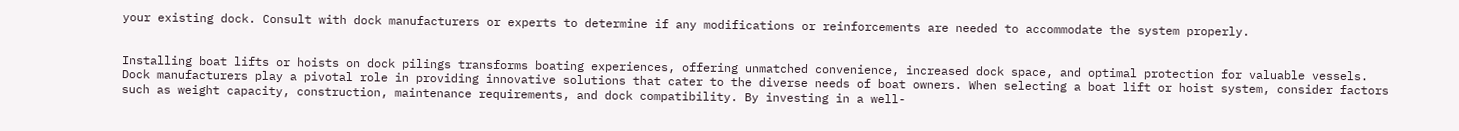your existing dock. Consult with dock manufacturers or experts to determine if any modifications or reinforcements are needed to accommodate the system properly.


Installing boat lifts or hoists on dock pilings transforms boating experiences, offering unmatched convenience, increased dock space, and optimal protection for valuable vessels. Dock manufacturers play a pivotal role in providing innovative solutions that cater to the diverse needs of boat owners. When selecting a boat lift or hoist system, consider factors such as weight capacity, construction, maintenance requirements, and dock compatibility. By investing in a well-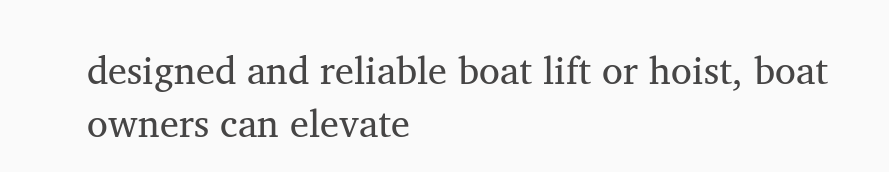designed and reliable boat lift or hoist, boat owners can elevate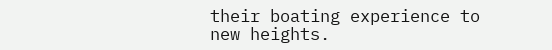their boating experience to new heights.